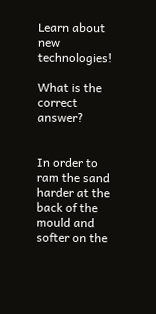Learn about new technologies!

What is the correct answer?


In order to ram the sand harder at the back of the mould and softer on the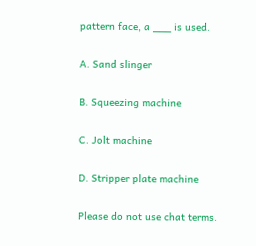pattern face, a ___ is used.

A. Sand slinger

B. Squeezing machine

C. Jolt machine

D. Stripper plate machine

Please do not use chat terms.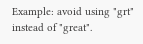Example: avoid using "grt" instead of "great".